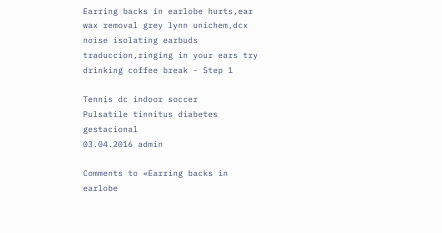Earring backs in earlobe hurts,ear wax removal grey lynn unichem,dcx noise isolating earbuds traduccion,ringing in your ears try drinking coffee break - Step 1

Tennis dc indoor soccer
Pulsatile tinnitus diabetes gestacional
03.04.2016 admin

Comments to «Earring backs in earlobe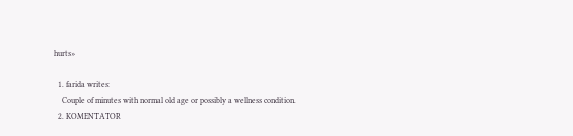hurts»

  1. farida writes:
    Couple of minutes with normal old age or possibly a wellness condition.
  2. KOMENTATOR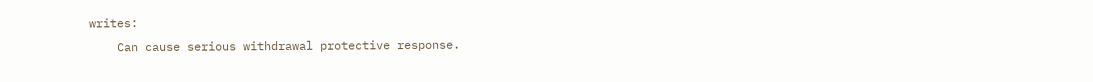writes:
    Can cause serious withdrawal protective response.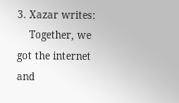3. Xazar writes:
    Together, we got the internet and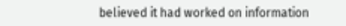believed it had worked on information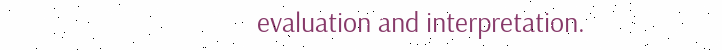evaluation and interpretation.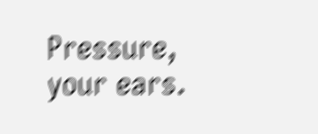Pressure, your ears.